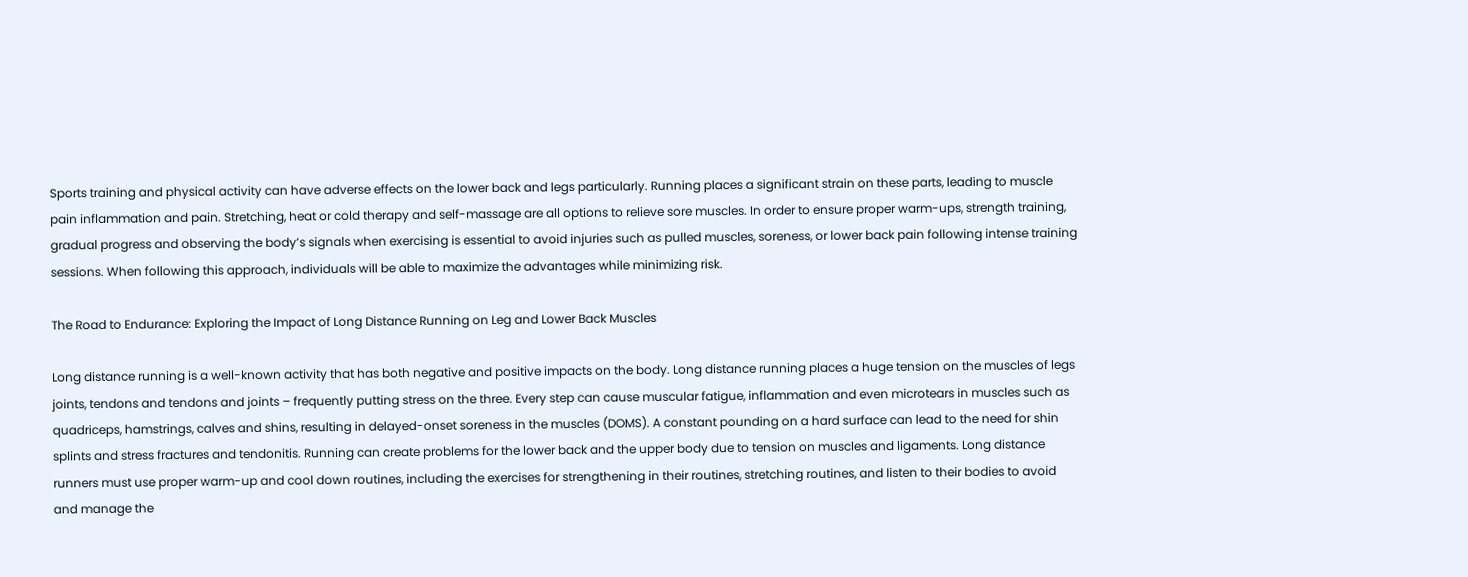Sports training and physical activity can have adverse effects on the lower back and legs particularly. Running places a significant strain on these parts, leading to muscle pain inflammation and pain. Stretching, heat or cold therapy and self-massage are all options to relieve sore muscles. In order to ensure proper warm-ups, strength training, gradual progress and observing the body’s signals when exercising is essential to avoid injuries such as pulled muscles, soreness, or lower back pain following intense training sessions. When following this approach, individuals will be able to maximize the advantages while minimizing risk.

The Road to Endurance: Exploring the Impact of Long Distance Running on Leg and Lower Back Muscles

Long distance running is a well-known activity that has both negative and positive impacts on the body. Long distance running places a huge tension on the muscles of legs joints, tendons and tendons and joints – frequently putting stress on the three. Every step can cause muscular fatigue, inflammation and even microtears in muscles such as quadriceps, hamstrings, calves and shins, resulting in delayed-onset soreness in the muscles (DOMS). A constant pounding on a hard surface can lead to the need for shin splints and stress fractures and tendonitis. Running can create problems for the lower back and the upper body due to tension on muscles and ligaments. Long distance runners must use proper warm-up and cool down routines, including the exercises for strengthening in their routines, stretching routines, and listen to their bodies to avoid and manage the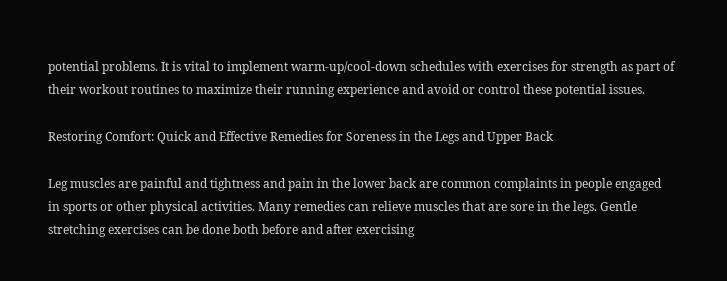potential problems. It is vital to implement warm-up/cool-down schedules with exercises for strength as part of their workout routines to maximize their running experience and avoid or control these potential issues.

Restoring Comfort: Quick and Effective Remedies for Soreness in the Legs and Upper Back

Leg muscles are painful and tightness and pain in the lower back are common complaints in people engaged in sports or other physical activities. Many remedies can relieve muscles that are sore in the legs. Gentle stretching exercises can be done both before and after exercising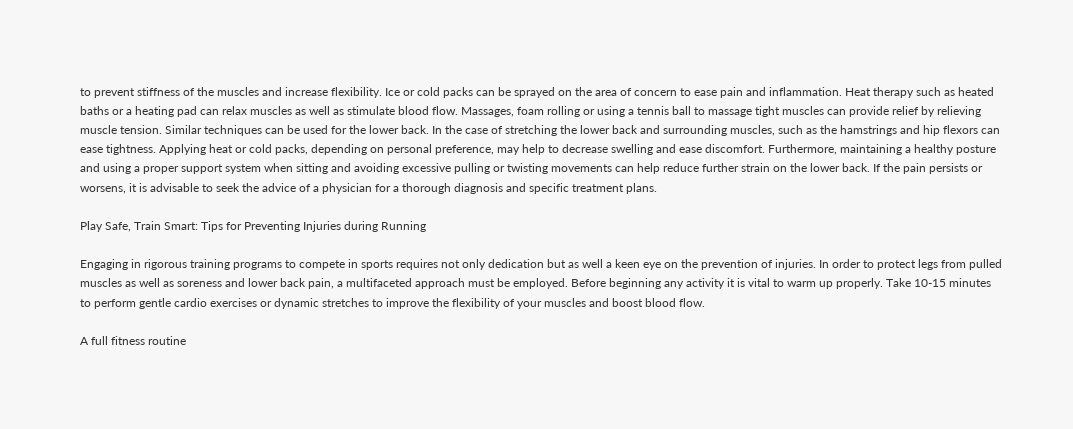to prevent stiffness of the muscles and increase flexibility. Ice or cold packs can be sprayed on the area of concern to ease pain and inflammation. Heat therapy such as heated baths or a heating pad can relax muscles as well as stimulate blood flow. Massages, foam rolling or using a tennis ball to massage tight muscles can provide relief by relieving muscle tension. Similar techniques can be used for the lower back. In the case of stretching the lower back and surrounding muscles, such as the hamstrings and hip flexors can ease tightness. Applying heat or cold packs, depending on personal preference, may help to decrease swelling and ease discomfort. Furthermore, maintaining a healthy posture and using a proper support system when sitting and avoiding excessive pulling or twisting movements can help reduce further strain on the lower back. If the pain persists or worsens, it is advisable to seek the advice of a physician for a thorough diagnosis and specific treatment plans.

Play Safe, Train Smart: Tips for Preventing Injuries during Running

Engaging in rigorous training programs to compete in sports requires not only dedication but as well a keen eye on the prevention of injuries. In order to protect legs from pulled muscles as well as soreness and lower back pain, a multifaceted approach must be employed. Before beginning any activity it is vital to warm up properly. Take 10-15 minutes to perform gentle cardio exercises or dynamic stretches to improve the flexibility of your muscles and boost blood flow.

A full fitness routine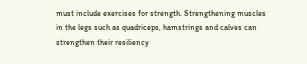must include exercises for strength. Strengthening muscles in the legs such as quadriceps, hamstrings and calves can strengthen their resiliency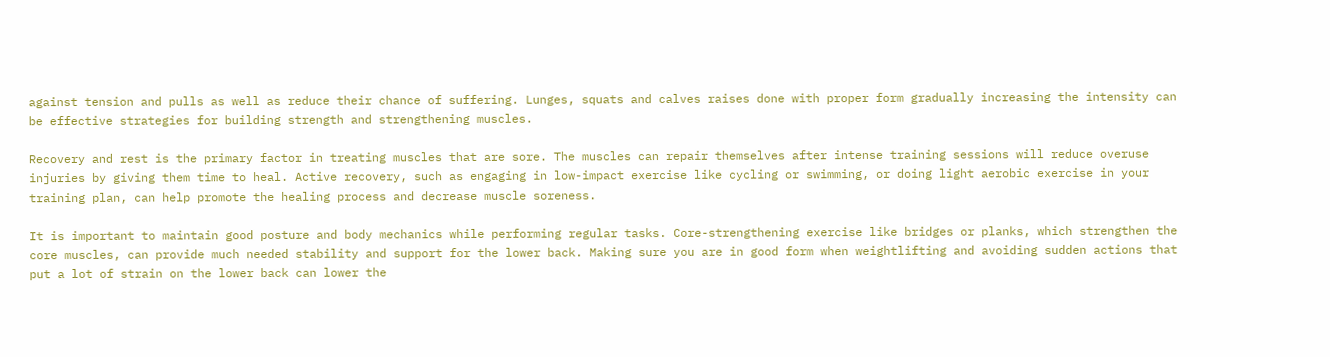against tension and pulls as well as reduce their chance of suffering. Lunges, squats and calves raises done with proper form gradually increasing the intensity can be effective strategies for building strength and strengthening muscles.

Recovery and rest is the primary factor in treating muscles that are sore. The muscles can repair themselves after intense training sessions will reduce overuse injuries by giving them time to heal. Active recovery, such as engaging in low-impact exercise like cycling or swimming, or doing light aerobic exercise in your training plan, can help promote the healing process and decrease muscle soreness.

It is important to maintain good posture and body mechanics while performing regular tasks. Core-strengthening exercise like bridges or planks, which strengthen the core muscles, can provide much needed stability and support for the lower back. Making sure you are in good form when weightlifting and avoiding sudden actions that put a lot of strain on the lower back can lower the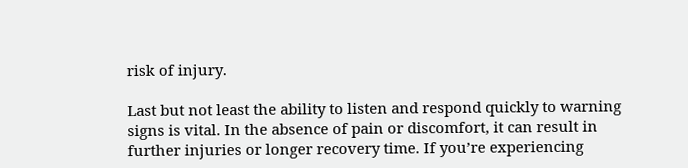risk of injury.

Last but not least the ability to listen and respond quickly to warning signs is vital. In the absence of pain or discomfort, it can result in further injuries or longer recovery time. If you’re experiencing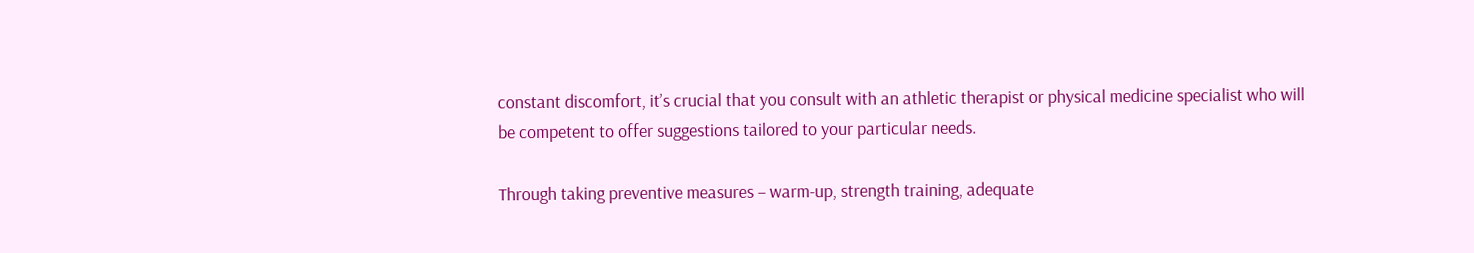constant discomfort, it’s crucial that you consult with an athletic therapist or physical medicine specialist who will be competent to offer suggestions tailored to your particular needs.

Through taking preventive measures – warm-up, strength training, adequate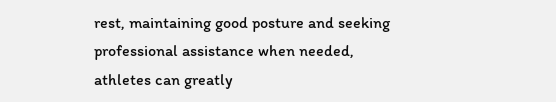rest, maintaining good posture and seeking professional assistance when needed, athletes can greatly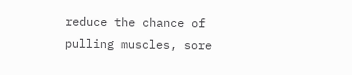reduce the chance of pulling muscles, sore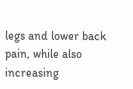legs and lower back pain, while also increasing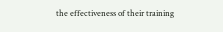the effectiveness of their training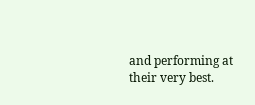and performing at their very best.